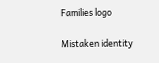Families logo

Mistaken identity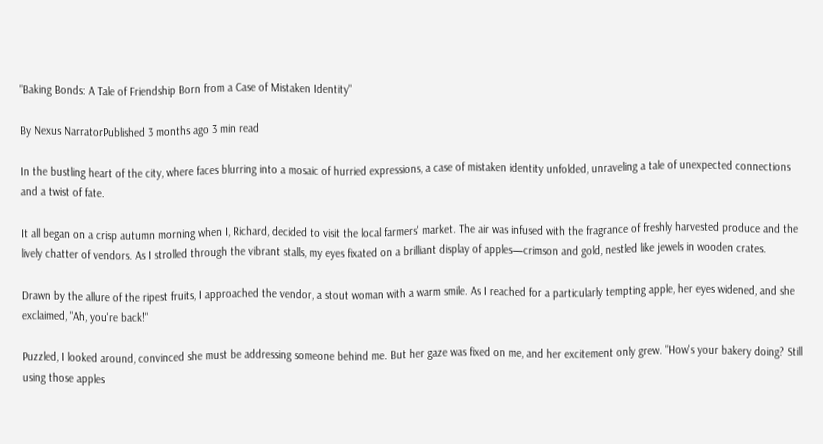"Baking Bonds: A Tale of Friendship Born from a Case of Mistaken Identity"

By Nexus NarratorPublished 3 months ago 3 min read

In the bustling heart of the city, where faces blurring into a mosaic of hurried expressions, a case of mistaken identity unfolded, unraveling a tale of unexpected connections and a twist of fate.

It all began on a crisp autumn morning when I, Richard, decided to visit the local farmers' market. The air was infused with the fragrance of freshly harvested produce and the lively chatter of vendors. As I strolled through the vibrant stalls, my eyes fixated on a brilliant display of apples—crimson and gold, nestled like jewels in wooden crates.

Drawn by the allure of the ripest fruits, I approached the vendor, a stout woman with a warm smile. As I reached for a particularly tempting apple, her eyes widened, and she exclaimed, "Ah, you're back!"

Puzzled, I looked around, convinced she must be addressing someone behind me. But her gaze was fixed on me, and her excitement only grew. "How's your bakery doing? Still using those apples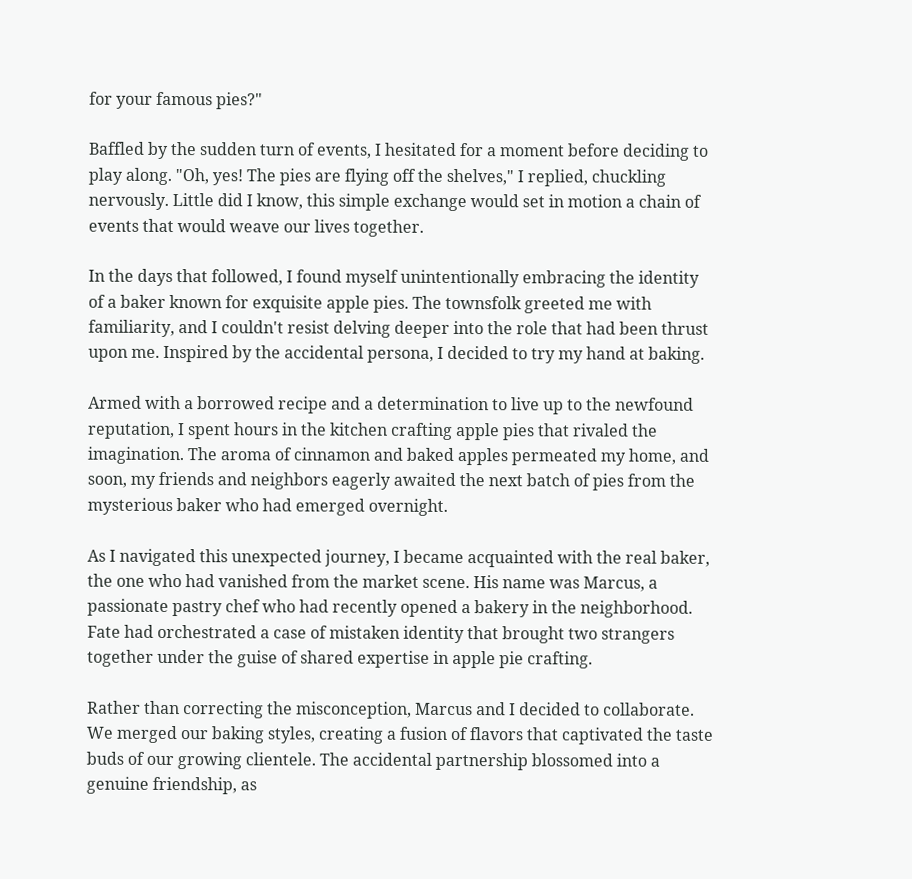for your famous pies?"

Baffled by the sudden turn of events, I hesitated for a moment before deciding to play along. "Oh, yes! The pies are flying off the shelves," I replied, chuckling nervously. Little did I know, this simple exchange would set in motion a chain of events that would weave our lives together.

In the days that followed, I found myself unintentionally embracing the identity of a baker known for exquisite apple pies. The townsfolk greeted me with familiarity, and I couldn't resist delving deeper into the role that had been thrust upon me. Inspired by the accidental persona, I decided to try my hand at baking.

Armed with a borrowed recipe and a determination to live up to the newfound reputation, I spent hours in the kitchen crafting apple pies that rivaled the imagination. The aroma of cinnamon and baked apples permeated my home, and soon, my friends and neighbors eagerly awaited the next batch of pies from the mysterious baker who had emerged overnight.

As I navigated this unexpected journey, I became acquainted with the real baker, the one who had vanished from the market scene. His name was Marcus, a passionate pastry chef who had recently opened a bakery in the neighborhood. Fate had orchestrated a case of mistaken identity that brought two strangers together under the guise of shared expertise in apple pie crafting.

Rather than correcting the misconception, Marcus and I decided to collaborate. We merged our baking styles, creating a fusion of flavors that captivated the taste buds of our growing clientele. The accidental partnership blossomed into a genuine friendship, as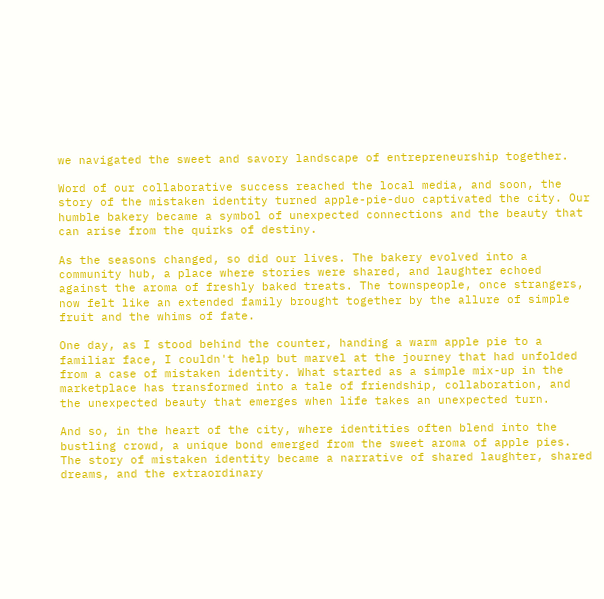we navigated the sweet and savory landscape of entrepreneurship together.

Word of our collaborative success reached the local media, and soon, the story of the mistaken identity turned apple-pie-duo captivated the city. Our humble bakery became a symbol of unexpected connections and the beauty that can arise from the quirks of destiny.

As the seasons changed, so did our lives. The bakery evolved into a community hub, a place where stories were shared, and laughter echoed against the aroma of freshly baked treats. The townspeople, once strangers, now felt like an extended family brought together by the allure of simple fruit and the whims of fate.

One day, as I stood behind the counter, handing a warm apple pie to a familiar face, I couldn't help but marvel at the journey that had unfolded from a case of mistaken identity. What started as a simple mix-up in the marketplace has transformed into a tale of friendship, collaboration, and the unexpected beauty that emerges when life takes an unexpected turn.

And so, in the heart of the city, where identities often blend into the bustling crowd, a unique bond emerged from the sweet aroma of apple pies. The story of mistaken identity became a narrative of shared laughter, shared dreams, and the extraordinary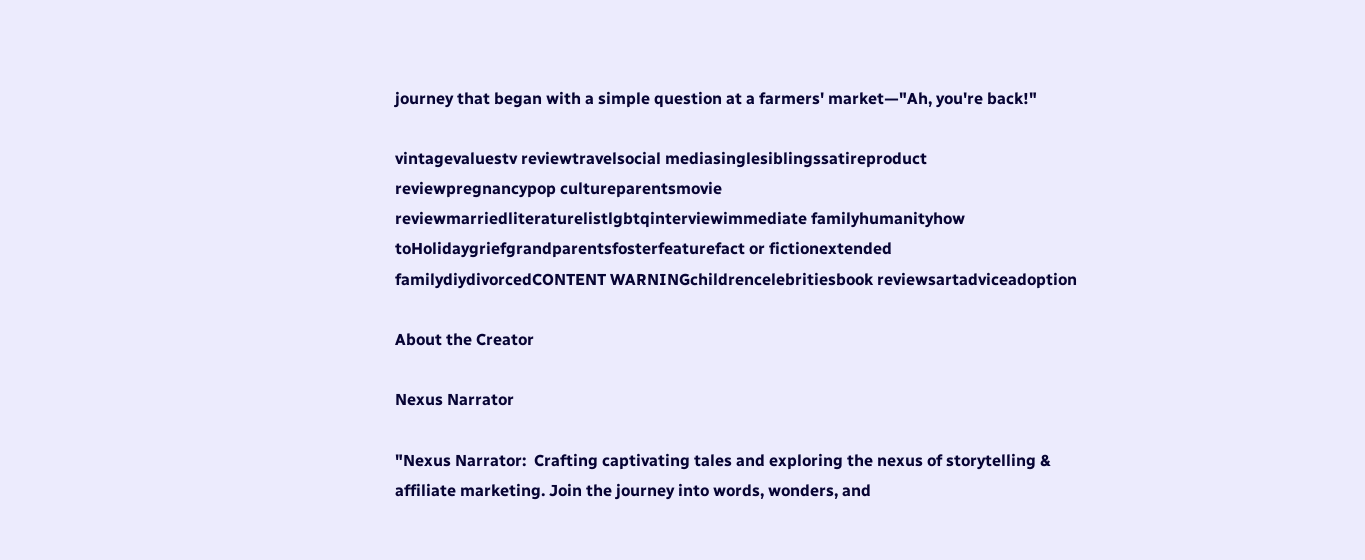journey that began with a simple question at a farmers' market—"Ah, you're back!"

vintagevaluestv reviewtravelsocial mediasinglesiblingssatireproduct reviewpregnancypop cultureparentsmovie reviewmarriedliteraturelistlgbtqinterviewimmediate familyhumanityhow toHolidaygriefgrandparentsfosterfeaturefact or fictionextended familydiydivorcedCONTENT WARNINGchildrencelebritiesbook reviewsartadviceadoption

About the Creator

Nexus Narrator

"Nexus Narrator:  Crafting captivating tales and exploring the nexus of storytelling & affiliate marketing. Join the journey into words, wonders, and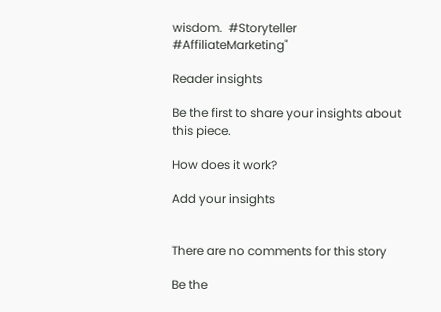wisdom.  #Storyteller #AffiliateMarketing"

Reader insights

Be the first to share your insights about this piece.

How does it work?

Add your insights


There are no comments for this story

Be the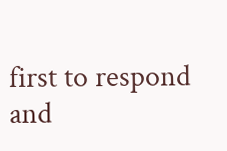first to respond and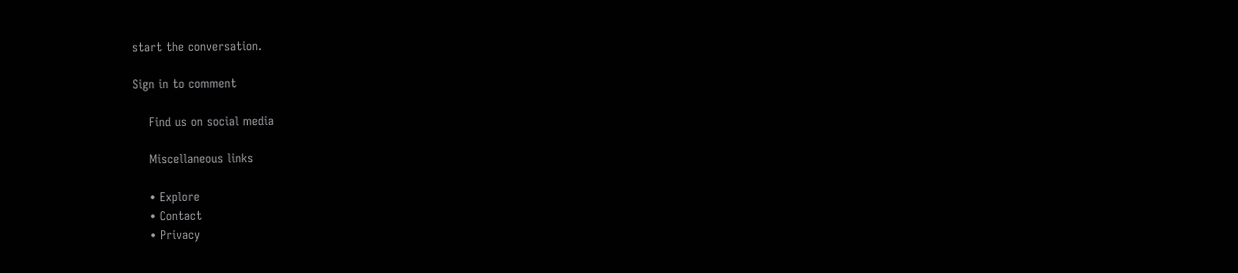start the conversation.

Sign in to comment

    Find us on social media

    Miscellaneous links

    • Explore
    • Contact
    • Privacy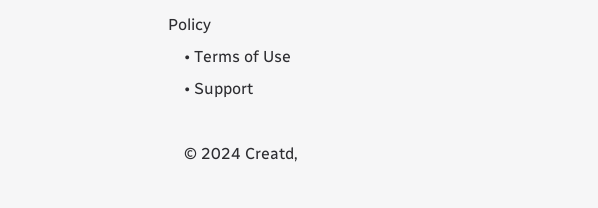Policy
    • Terms of Use
    • Support

    © 2024 Creatd,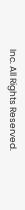Inc. All Rights Reserved.